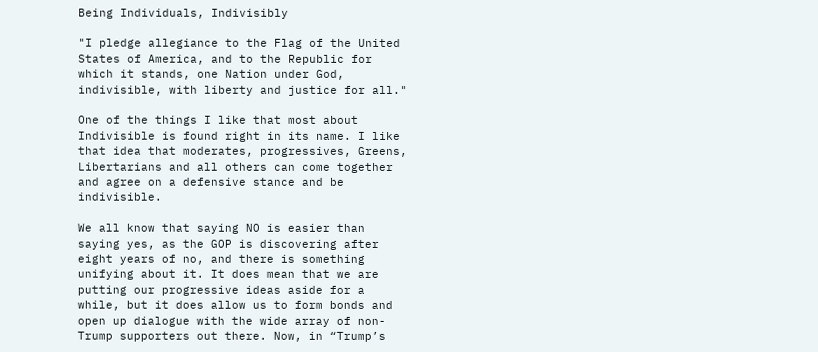Being Individuals, Indivisibly

"I pledge allegiance to the Flag of the United States of America, and to the Republic for which it stands, one Nation under God, indivisible, with liberty and justice for all."

One of the things I like that most about Indivisible is found right in its name. I like that idea that moderates, progressives, Greens, Libertarians and all others can come together and agree on a defensive stance and be indivisible.

We all know that saying NO is easier than saying yes, as the GOP is discovering after eight years of no, and there is something unifying about it. It does mean that we are putting our progressive ideas aside for a while, but it does allow us to form bonds and open up dialogue with the wide array of non-Trump supporters out there. Now, in “Trump’s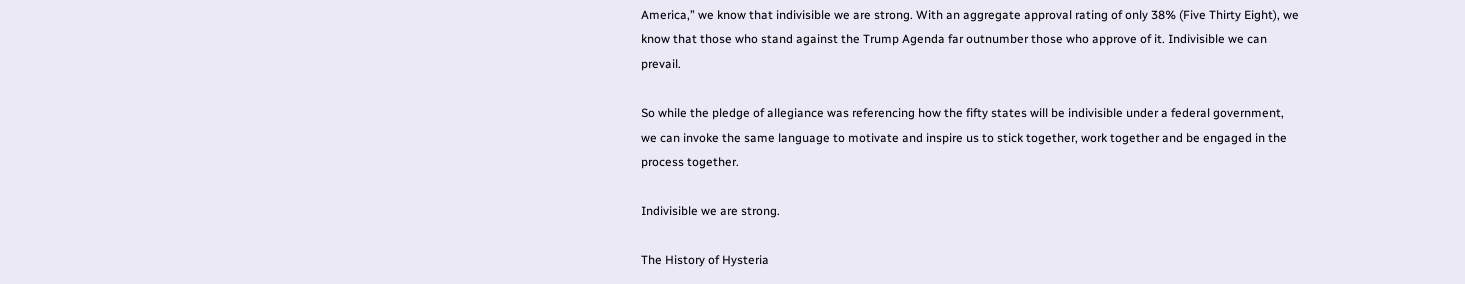America,” we know that indivisible we are strong. With an aggregate approval rating of only 38% (Five Thirty Eight), we know that those who stand against the Trump Agenda far outnumber those who approve of it. Indivisible we can prevail.

So while the pledge of allegiance was referencing how the fifty states will be indivisible under a federal government, we can invoke the same language to motivate and inspire us to stick together, work together and be engaged in the process together.

Indivisible we are strong.

The History of Hysteria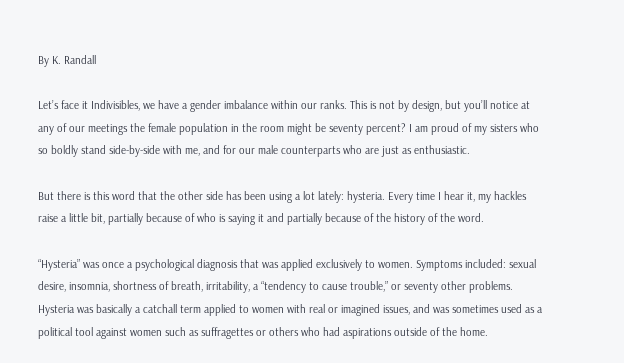By K. Randall

Let’s face it Indivisibles, we have a gender imbalance within our ranks. This is not by design, but you’ll notice at any of our meetings the female population in the room might be seventy percent? I am proud of my sisters who so boldly stand side-by-side with me, and for our male counterparts who are just as enthusiastic.

But there is this word that the other side has been using a lot lately: hysteria. Every time I hear it, my hackles raise a little bit, partially because of who is saying it and partially because of the history of the word.

“Hysteria” was once a psychological diagnosis that was applied exclusively to women. Symptoms included: sexual desire, insomnia, shortness of breath, irritability, a “tendency to cause trouble,” or seventy other problems. Hysteria was basically a catchall term applied to women with real or imagined issues, and was sometimes used as a political tool against women such as suffragettes or others who had aspirations outside of the home.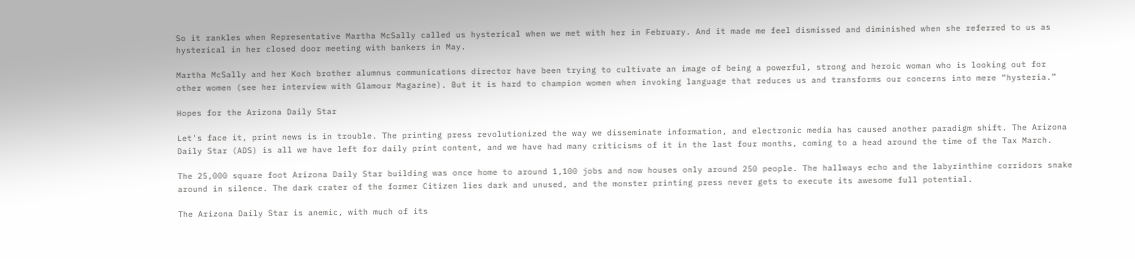So it rankles when Representative Martha McSally called us hysterical when we met with her in February. And it made me feel dismissed and diminished when she referred to us as hysterical in her closed door meeting with bankers in May.

Martha McSally and her Koch brother alumnus communications director have been trying to cultivate an image of being a powerful, strong and heroic woman who is looking out for other women (see her interview with Glamour Magazine). But it is hard to champion women when invoking language that reduces us and transforms our concerns into mere “hysteria.”

Hopes for the Arizona Daily Star

Let's face it, print news is in trouble. The printing press revolutionized the way we disseminate information, and electronic media has caused another paradigm shift. The Arizona Daily Star (ADS) is all we have left for daily print content, and we have had many criticisms of it in the last four months, coming to a head around the time of the Tax March.

The 25,000 square foot Arizona Daily Star building was once home to around 1,100 jobs and now houses only around 250 people. The hallways echo and the labyrinthine corridors snake around in silence. The dark crater of the former Citizen lies dark and unused, and the monster printing press never gets to execute its awesome full potential.

The Arizona Daily Star is anemic, with much of its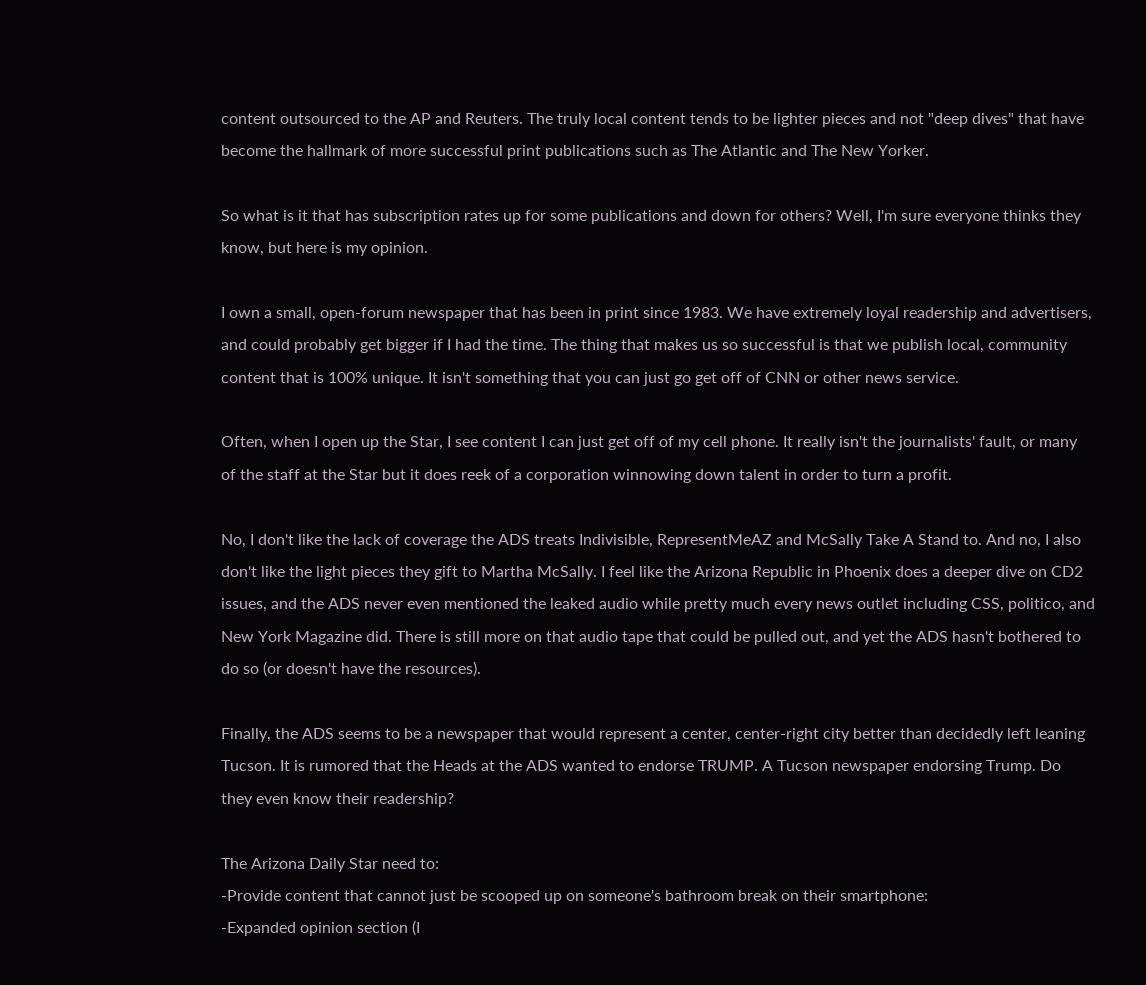content outsourced to the AP and Reuters. The truly local content tends to be lighter pieces and not "deep dives" that have become the hallmark of more successful print publications such as The Atlantic and The New Yorker.

So what is it that has subscription rates up for some publications and down for others? Well, I'm sure everyone thinks they know, but here is my opinion.

I own a small, open-forum newspaper that has been in print since 1983. We have extremely loyal readership and advertisers, and could probably get bigger if I had the time. The thing that makes us so successful is that we publish local, community content that is 100% unique. It isn't something that you can just go get off of CNN or other news service.

Often, when I open up the Star, I see content I can just get off of my cell phone. It really isn't the journalists' fault, or many of the staff at the Star but it does reek of a corporation winnowing down talent in order to turn a profit.

No, I don't like the lack of coverage the ADS treats Indivisible, RepresentMeAZ and McSally Take A Stand to. And no, I also don't like the light pieces they gift to Martha McSally. I feel like the Arizona Republic in Phoenix does a deeper dive on CD2 issues, and the ADS never even mentioned the leaked audio while pretty much every news outlet including CSS, politico, and New York Magazine did. There is still more on that audio tape that could be pulled out, and yet the ADS hasn't bothered to do so (or doesn't have the resources).

Finally, the ADS seems to be a newspaper that would represent a center, center-right city better than decidedly left leaning Tucson. It is rumored that the Heads at the ADS wanted to endorse TRUMP. A Tucson newspaper endorsing Trump. Do they even know their readership?

The Arizona Daily Star need to:
-Provide content that cannot just be scooped up on someone's bathroom break on their smartphone:
-Expanded opinion section (I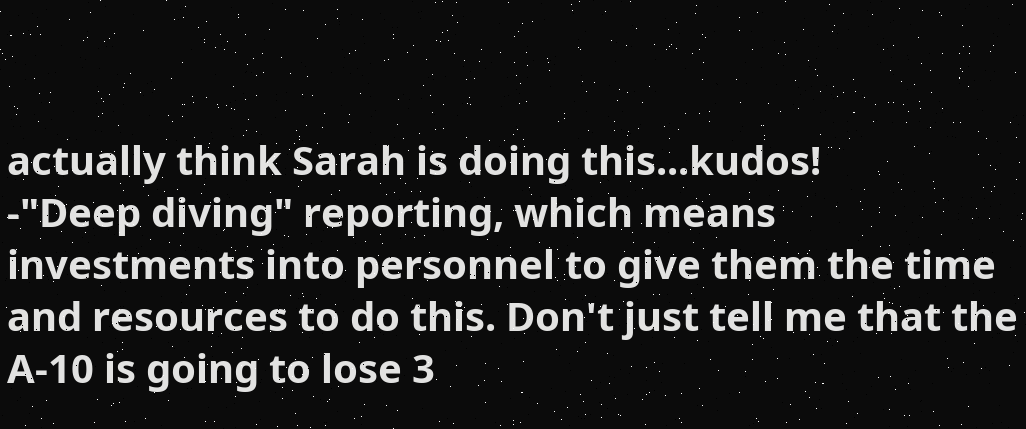actually think Sarah is doing this...kudos!
-"Deep diving" reporting, which means investments into personnel to give them the time and resources to do this. Don't just tell me that the A-10 is going to lose 3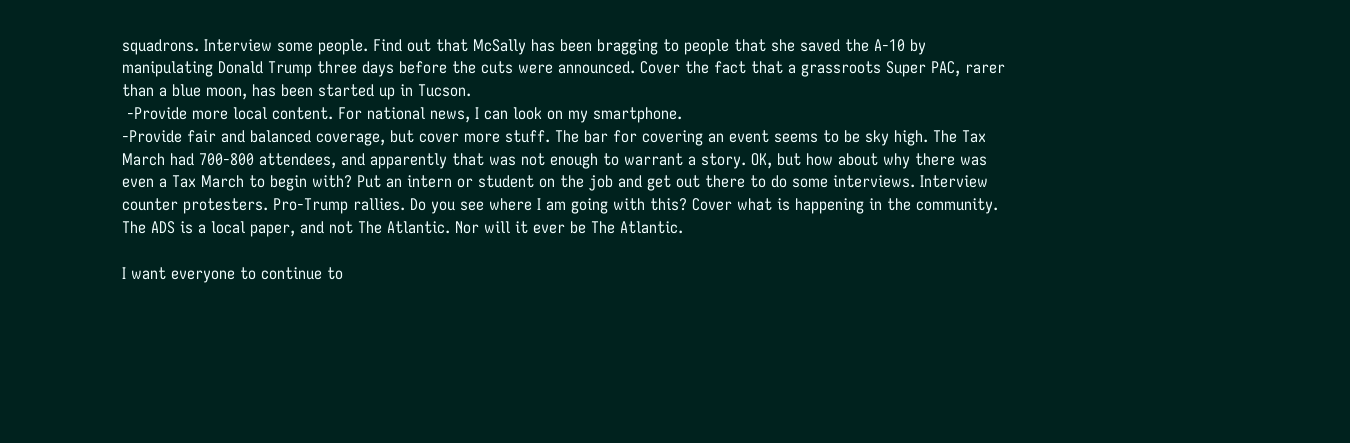squadrons. Interview some people. Find out that McSally has been bragging to people that she saved the A-10 by manipulating Donald Trump three days before the cuts were announced. Cover the fact that a grassroots Super PAC, rarer than a blue moon, has been started up in Tucson.
 -Provide more local content. For national news, I can look on my smartphone.
-Provide fair and balanced coverage, but cover more stuff. The bar for covering an event seems to be sky high. The Tax March had 700-800 attendees, and apparently that was not enough to warrant a story. OK, but how about why there was even a Tax March to begin with? Put an intern or student on the job and get out there to do some interviews. Interview counter protesters. Pro-Trump rallies. Do you see where I am going with this? Cover what is happening in the community. The ADS is a local paper, and not The Atlantic. Nor will it ever be The Atlantic.

I want everyone to continue to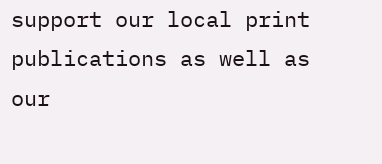support our local print publications as well as our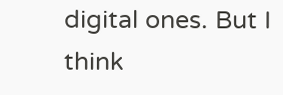digital ones. But I think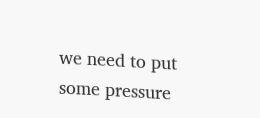we need to put some pressure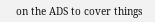on the ADS to cover things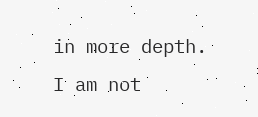in more depth. I am not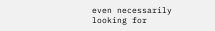even necessarily looking for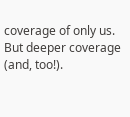coverage of only us. But deeper coverage (and, too!).